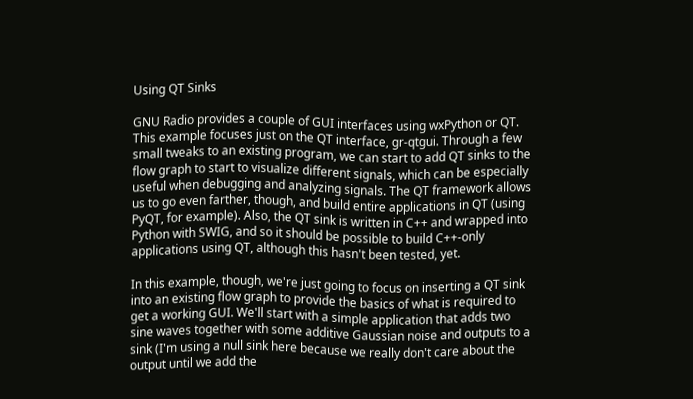Using QT Sinks

GNU Radio provides a couple of GUI interfaces using wxPython or QT. This example focuses just on the QT interface, gr-qtgui. Through a few small tweaks to an existing program, we can start to add QT sinks to the flow graph to start to visualize different signals, which can be especially useful when debugging and analyzing signals. The QT framework allows us to go even farther, though, and build entire applications in QT (using PyQT, for example). Also, the QT sink is written in C++ and wrapped into Python with SWIG, and so it should be possible to build C++-only applications using QT, although this hasn't been tested, yet.

In this example, though, we're just going to focus on inserting a QT sink into an existing flow graph to provide the basics of what is required to get a working GUI. We'll start with a simple application that adds two sine waves together with some additive Gaussian noise and outputs to a sink (I'm using a null sink here because we really don't care about the output until we add the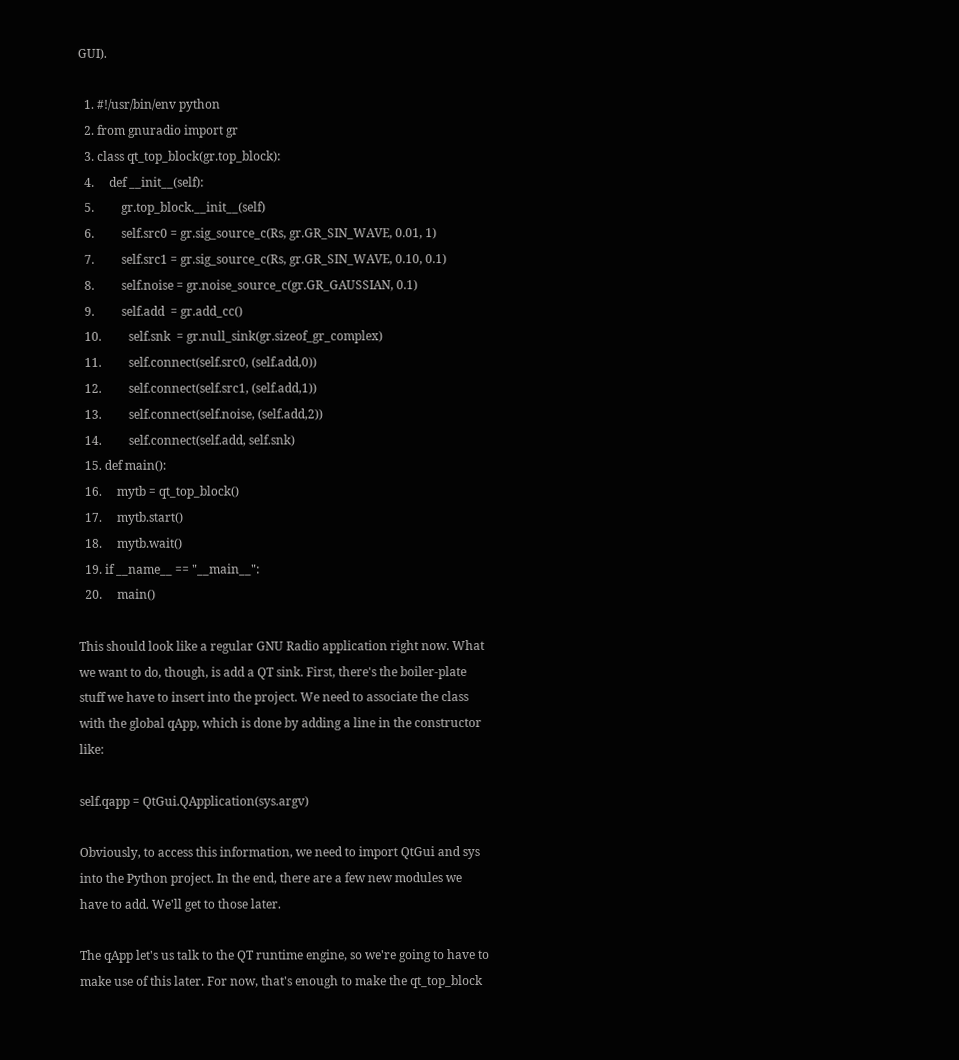GUI).

  1. #!/usr/bin/env python
  2. from gnuradio import gr
  3. class qt_top_block(gr.top_block):
  4.     def __init__(self):
  5.         gr.top_block.__init__(self)
  6.         self.src0 = gr.sig_source_c(Rs, gr.GR_SIN_WAVE, 0.01, 1)
  7.         self.src1 = gr.sig_source_c(Rs, gr.GR_SIN_WAVE, 0.10, 0.1)
  8.         self.noise = gr.noise_source_c(gr.GR_GAUSSIAN, 0.1)
  9.         self.add  = gr.add_cc()
  10.         self.snk  = gr.null_sink(gr.sizeof_gr_complex)
  11.         self.connect(self.src0, (self.add,0))
  12.         self.connect(self.src1, (self.add,1))
  13.         self.connect(self.noise, (self.add,2))
  14.         self.connect(self.add, self.snk)
  15. def main():
  16.     mytb = qt_top_block()
  17.     mytb.start()
  18.     mytb.wait()
  19. if __name__ == "__main__":
  20.     main()

This should look like a regular GNU Radio application right now. What we want to do, though, is add a QT sink. First, there's the boiler-plate stuff we have to insert into the project. We need to associate the class with the global qApp, which is done by adding a line in the constructor like:

self.qapp = QtGui.QApplication(sys.argv)

Obviously, to access this information, we need to import QtGui and sys into the Python project. In the end, there are a few new modules we have to add. We'll get to those later.

The qApp let's us talk to the QT runtime engine, so we're going to have to make use of this later. For now, that's enough to make the qt_top_block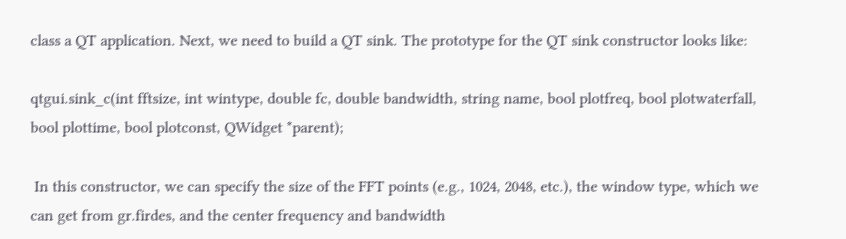class a QT application. Next, we need to build a QT sink. The prototype for the QT sink constructor looks like:

qtgui.sink_c(int fftsize, int wintype, double fc, double bandwidth, string name, bool plotfreq, bool plotwaterfall, bool plottime, bool plotconst, QWidget *parent);

 In this constructor, we can specify the size of the FFT points (e.g., 1024, 2048, etc.), the window type, which we can get from gr.firdes, and the center frequency and bandwidth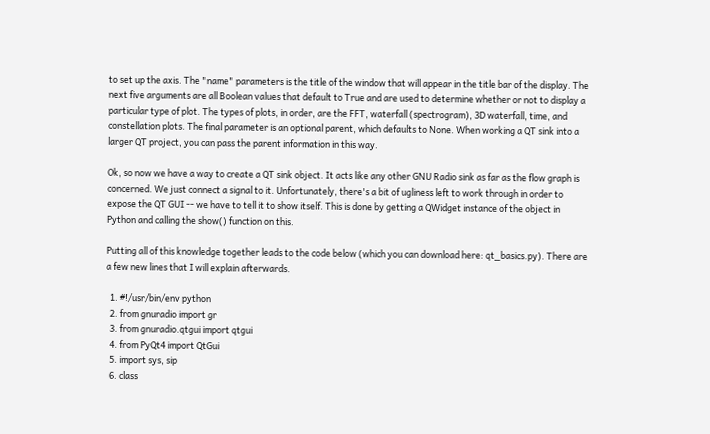to set up the axis. The "name" parameters is the title of the window that will appear in the title bar of the display. The next five arguments are all Boolean values that default to True and are used to determine whether or not to display a particular type of plot. The types of plots, in order, are the FFT, waterfall (spectrogram), 3D waterfall, time, and constellation plots. The final parameter is an optional parent, which defaults to None. When working a QT sink into a larger QT project, you can pass the parent information in this way.

Ok, so now we have a way to create a QT sink object. It acts like any other GNU Radio sink as far as the flow graph is concerned. We just connect a signal to it. Unfortunately, there's a bit of ugliness left to work through in order to expose the QT GUI -- we have to tell it to show itself. This is done by getting a QWidget instance of the object in Python and calling the show() function on this.

Putting all of this knowledge together leads to the code below (which you can download here: qt_basics.py). There are a few new lines that I will explain afterwards.

  1. #!/usr/bin/env python
  2. from gnuradio import gr
  3. from gnuradio.qtgui import qtgui
  4. from PyQt4 import QtGui
  5. import sys, sip
  6. class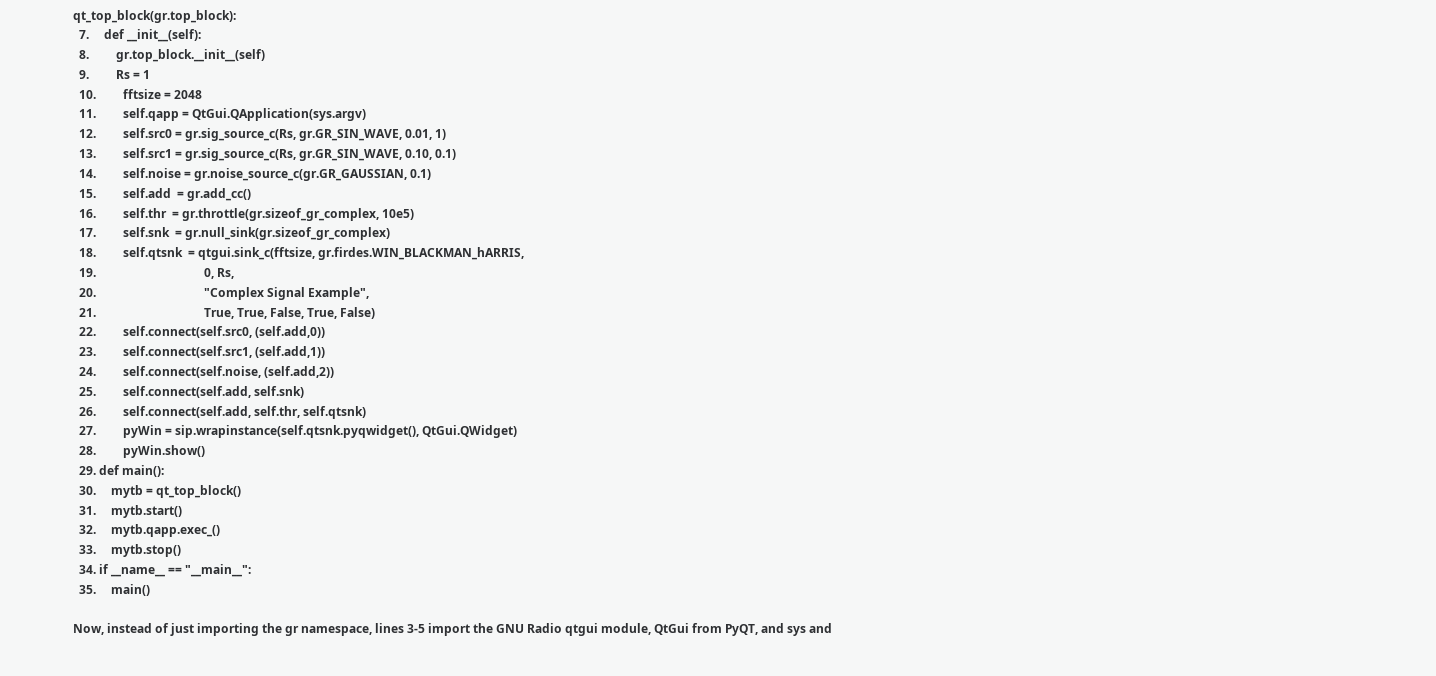qt_top_block(gr.top_block):
  7.     def __init__(self):
  8.         gr.top_block.__init__(self)
  9.         Rs = 1
  10.         fftsize = 2048
  11.         self.qapp = QtGui.QApplication(sys.argv)
  12.         self.src0 = gr.sig_source_c(Rs, gr.GR_SIN_WAVE, 0.01, 1)
  13.         self.src1 = gr.sig_source_c(Rs, gr.GR_SIN_WAVE, 0.10, 0.1)
  14.         self.noise = gr.noise_source_c(gr.GR_GAUSSIAN, 0.1)
  15.         self.add  = gr.add_cc()
  16.         self.thr  = gr.throttle(gr.sizeof_gr_complex, 10e5)
  17.         self.snk  = gr.null_sink(gr.sizeof_gr_complex)
  18.         self.qtsnk  = qtgui.sink_c(fftsize, gr.firdes.WIN_BLACKMAN_hARRIS,
  19.                                    0, Rs,
  20.                                    "Complex Signal Example",
  21.                                    True, True, False, True, False)
  22.         self.connect(self.src0, (self.add,0))
  23.         self.connect(self.src1, (self.add,1))
  24.         self.connect(self.noise, (self.add,2))
  25.         self.connect(self.add, self.snk)
  26.         self.connect(self.add, self.thr, self.qtsnk)
  27.         pyWin = sip.wrapinstance(self.qtsnk.pyqwidget(), QtGui.QWidget)
  28.         pyWin.show()
  29. def main():
  30.     mytb = qt_top_block()
  31.     mytb.start()
  32.     mytb.qapp.exec_()
  33.     mytb.stop()
  34. if __name__ == "__main__":
  35.     main()

Now, instead of just importing the gr namespace, lines 3-5 import the GNU Radio qtgui module, QtGui from PyQT, and sys and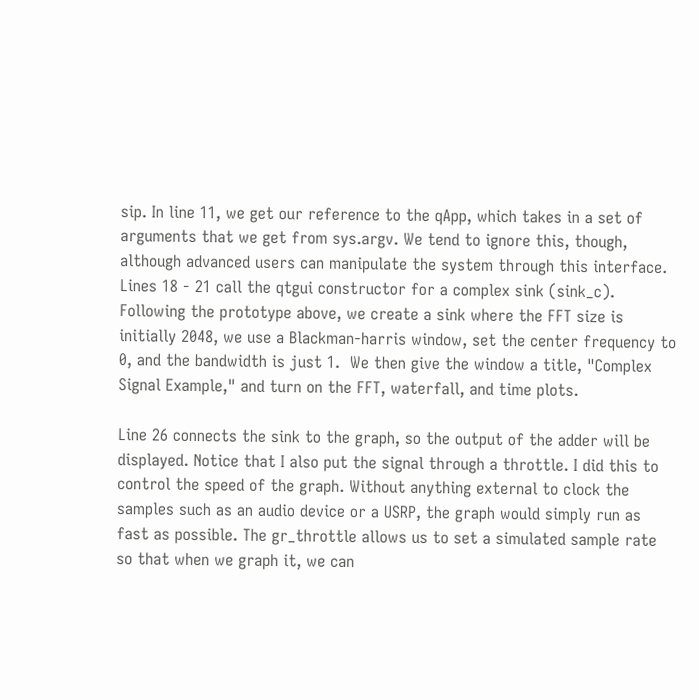sip. In line 11, we get our reference to the qApp, which takes in a set of arguments that we get from sys.argv. We tend to ignore this, though, although advanced users can manipulate the system through this interface. Lines 18 - 21 call the qtgui constructor for a complex sink (sink_c). Following the prototype above, we create a sink where the FFT size is initially 2048, we use a Blackman-harris window, set the center frequency to 0, and the bandwidth is just 1.  We then give the window a title, "Complex Signal Example," and turn on the FFT, waterfall, and time plots.

Line 26 connects the sink to the graph, so the output of the adder will be displayed. Notice that I also put the signal through a throttle. I did this to control the speed of the graph. Without anything external to clock the samples such as an audio device or a USRP, the graph would simply run as fast as possible. The gr_throttle allows us to set a simulated sample rate so that when we graph it, we can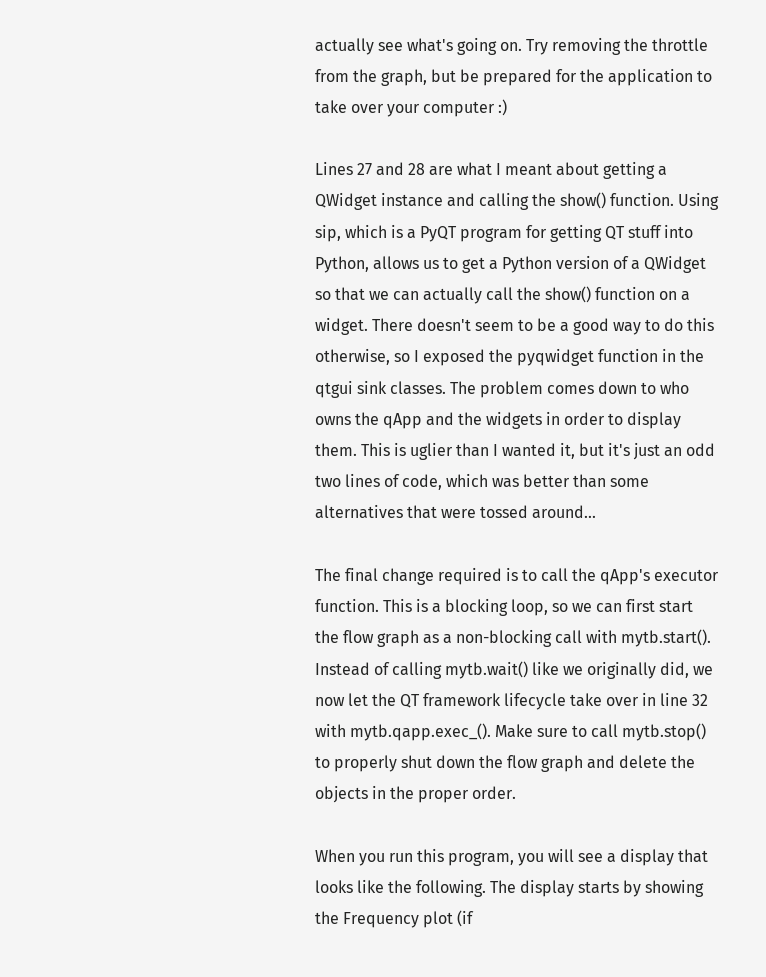actually see what's going on. Try removing the throttle from the graph, but be prepared for the application to take over your computer :)

Lines 27 and 28 are what I meant about getting a QWidget instance and calling the show() function. Using sip, which is a PyQT program for getting QT stuff into Python, allows us to get a Python version of a QWidget so that we can actually call the show() function on a widget. There doesn't seem to be a good way to do this otherwise, so I exposed the pyqwidget function in the qtgui sink classes. The problem comes down to who owns the qApp and the widgets in order to display them. This is uglier than I wanted it, but it's just an odd two lines of code, which was better than some alternatives that were tossed around...

The final change required is to call the qApp's executor function. This is a blocking loop, so we can first start the flow graph as a non-blocking call with mytb.start(). Instead of calling mytb.wait() like we originally did, we now let the QT framework lifecycle take over in line 32 with mytb.qapp.exec_(). Make sure to call mytb.stop() to properly shut down the flow graph and delete the objects in the proper order.

When you run this program, you will see a display that looks like the following. The display starts by showing the Frequency plot (if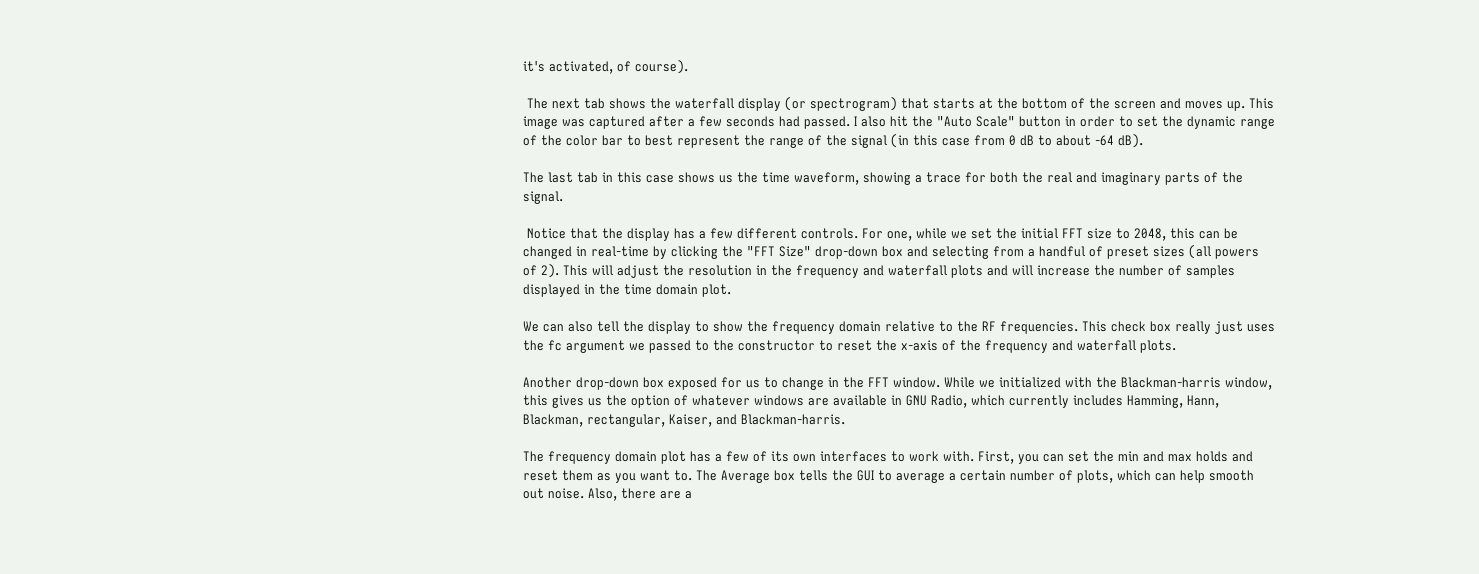it's activated, of course).

 The next tab shows the waterfall display (or spectrogram) that starts at the bottom of the screen and moves up. This image was captured after a few seconds had passed. I also hit the "Auto Scale" button in order to set the dynamic range of the color bar to best represent the range of the signal (in this case from 0 dB to about -64 dB).

The last tab in this case shows us the time waveform, showing a trace for both the real and imaginary parts of the signal.

 Notice that the display has a few different controls. For one, while we set the initial FFT size to 2048, this can be changed in real-time by clicking the "FFT Size" drop-down box and selecting from a handful of preset sizes (all powers of 2). This will adjust the resolution in the frequency and waterfall plots and will increase the number of samples displayed in the time domain plot.

We can also tell the display to show the frequency domain relative to the RF frequencies. This check box really just uses the fc argument we passed to the constructor to reset the x-axis of the frequency and waterfall plots.

Another drop-down box exposed for us to change in the FFT window. While we initialized with the Blackman-harris window, this gives us the option of whatever windows are available in GNU Radio, which currently includes Hamming, Hann, Blackman, rectangular, Kaiser, and Blackman-harris.

The frequency domain plot has a few of its own interfaces to work with. First, you can set the min and max holds and reset them as you want to. The Average box tells the GUI to average a certain number of plots, which can help smooth out noise. Also, there are a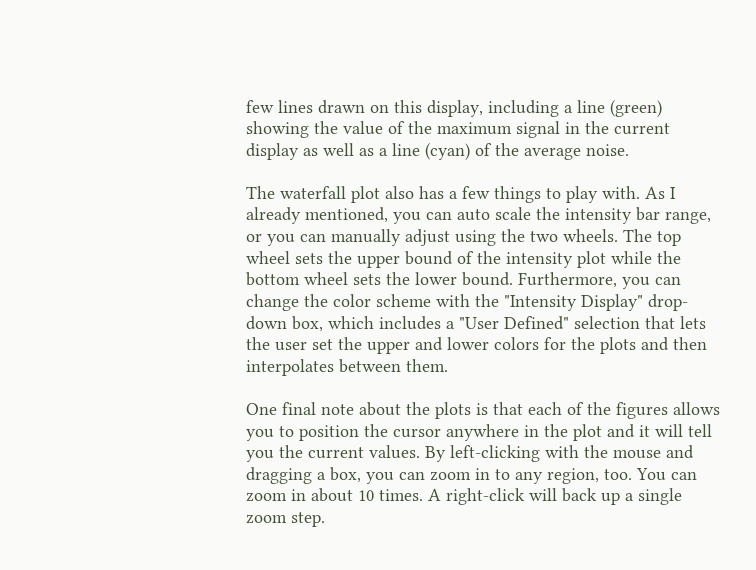few lines drawn on this display, including a line (green) showing the value of the maximum signal in the current display as well as a line (cyan) of the average noise.

The waterfall plot also has a few things to play with. As I already mentioned, you can auto scale the intensity bar range, or you can manually adjust using the two wheels. The top wheel sets the upper bound of the intensity plot while the bottom wheel sets the lower bound. Furthermore, you can change the color scheme with the "Intensity Display" drop-down box, which includes a "User Defined" selection that lets the user set the upper and lower colors for the plots and then interpolates between them.

One final note about the plots is that each of the figures allows you to position the cursor anywhere in the plot and it will tell you the current values. By left-clicking with the mouse and dragging a box, you can zoom in to any region, too. You can zoom in about 10 times. A right-click will back up a single zoom step.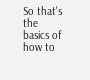So that's the basics of how to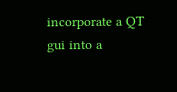incorporate a QT gui into a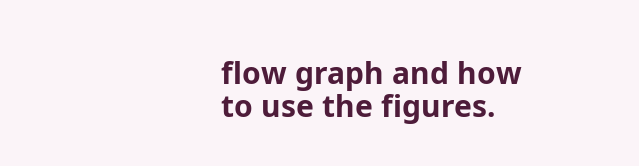flow graph and how to use the figures.